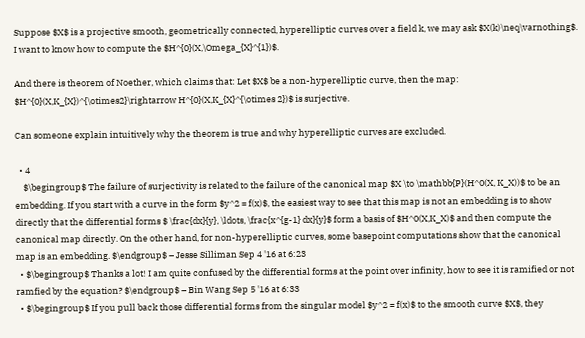Suppose $X$ is a projective smooth, geometrically connected, hyperelliptic curves over a field k, we may ask $X(k)\neq\varnothing$. I want to know how to compute the $H^{0}(X,\Omega_{X}^{1})$.

And there is theorem of Noether, which claims that: Let $X$ be a non-hyperelliptic curve, then the map: $H^{0}(X,K_{X})^{\otimes2}\rightarrow H^{0}(X,K_{X}^{\otimes 2})$ is surjective.

Can someone explain intuitively why the theorem is true and why hyperelliptic curves are excluded.

  • 4
    $\begingroup$ The failure of surjectivity is related to the failure of the canonical map $X \to \mathbb{P}(H^0(X, K_X))$ to be an embedding. If you start with a curve in the form $y^2 = f(x)$, the easiest way to see that this map is not an embedding is to show directly that the differential forms $ \frac{dx}{y}, \ldots, \frac{x^{g-1} dx}{y}$ form a basis of $H^0(X,K_X)$ and then compute the canonical map directly. On the other hand, for non-hyperelliptic curves, some basepoint computations show that the canonical map is an embedding. $\endgroup$ – Jesse Silliman Sep 4 '16 at 6:23
  • $\begingroup$ Thanks a lot! I am quite confused by the differential forms at the point over infinity, how to see it is ramified or not ramfied by the equation? $\endgroup$ – Bin Wang Sep 5 '16 at 6:33
  • $\begingroup$ If you pull back those differential forms from the singular model $y^2 = f(x)$ to the smooth curve $X$, they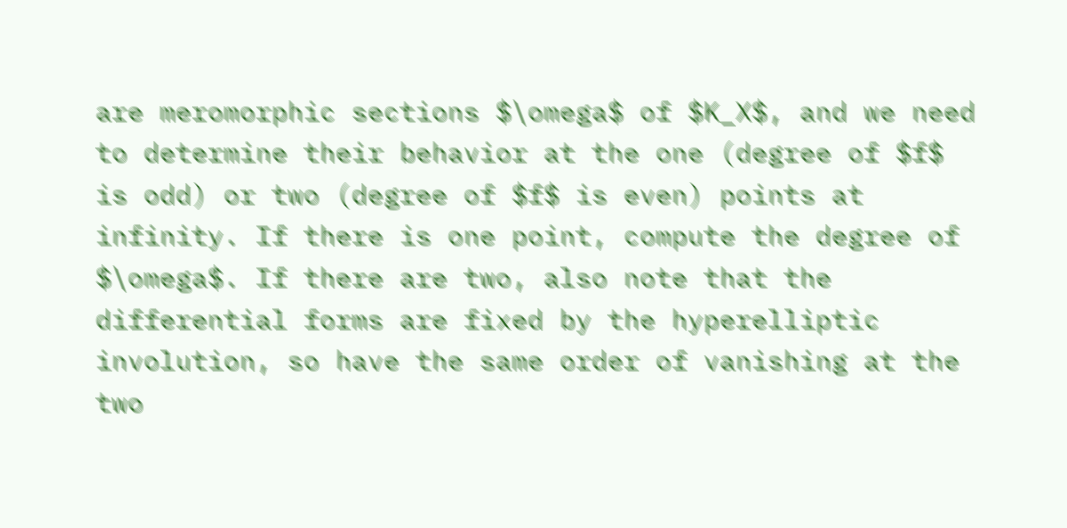are meromorphic sections $\omega$ of $K_X$, and we need to determine their behavior at the one (degree of $f$ is odd) or two (degree of $f$ is even) points at infinity. If there is one point, compute the degree of $\omega$. If there are two, also note that the differential forms are fixed by the hyperelliptic involution, so have the same order of vanishing at the two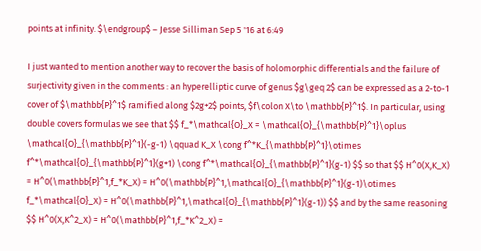points at infinity. $\endgroup$ – Jesse Silliman Sep 5 '16 at 6:49

I just wanted to mention another way to recover the basis of holomorphic differentials and the failure of surjectivity given in the comments : an hyperelliptic curve of genus $g\geq 2$ can be expressed as a 2-to-1 cover of $\mathbb{P}^1$ ramified along $2g+2$ points, $f\colon X\to \mathbb{P}^1$. In particular, using double covers formulas we see that $$ f_*\mathcal{O}_X = \mathcal{O}_{\mathbb{P}^1}\oplus \mathcal{O}_{\mathbb{P}^1}(-g-1) \qquad K_X \cong f^*K_{\mathbb{P}^1}\otimes f^*\mathcal{O}_{\mathbb{P}^1}(g+1) \cong f^*\mathcal{O}_{\mathbb{P}^1}(g-1) $$ so that $$ H^0(X,K_X) = H^0(\mathbb{P}^1,f_*K_X) = H^0(\mathbb{P}^1,\mathcal{O}_{\mathbb{P}^1}(g-1)\otimes f_*\mathcal{O}_X) = H^0(\mathbb{P}^1,\mathcal{O}_{\mathbb{P}^1}(g-1)) $$ and by the same reasoning $$ H^0(X,K^2_X) = H^0(\mathbb{P}^1,f_*K^2_X) =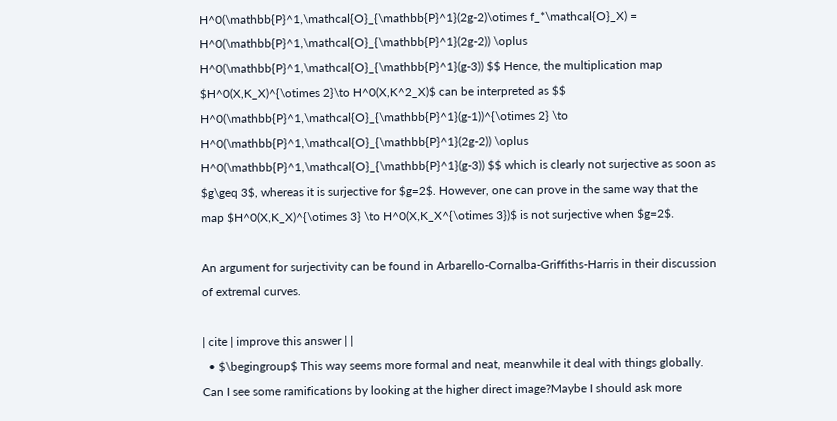H^0(\mathbb{P}^1,\mathcal{O}_{\mathbb{P}^1}(2g-2)\otimes f_*\mathcal{O}_X) = H^0(\mathbb{P}^1,\mathcal{O}_{\mathbb{P}^1}(2g-2)) \oplus H^0(\mathbb{P}^1,\mathcal{O}_{\mathbb{P}^1}(g-3)) $$ Hence, the multiplication map $H^0(X,K_X)^{\otimes 2}\to H^0(X,K^2_X)$ can be interpreted as $$ H^0(\mathbb{P}^1,\mathcal{O}_{\mathbb{P}^1}(g-1))^{\otimes 2} \to H^0(\mathbb{P}^1,\mathcal{O}_{\mathbb{P}^1}(2g-2)) \oplus H^0(\mathbb{P}^1,\mathcal{O}_{\mathbb{P}^1}(g-3)) $$ which is clearly not surjective as soon as $g\geq 3$, whereas it is surjective for $g=2$. However, one can prove in the same way that the map $H^0(X,K_X)^{\otimes 3} \to H^0(X,K_X^{\otimes 3})$ is not surjective when $g=2$.

An argument for surjectivity can be found in Arbarello-Cornalba-Griffiths-Harris in their discussion of extremal curves.

| cite | improve this answer | |
  • $\begingroup$ This way seems more formal and neat, meanwhile it deal with things globally. Can I see some ramifications by looking at the higher direct image?Maybe I should ask more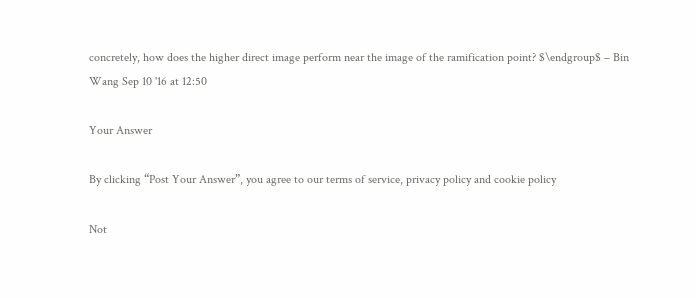concretely, how does the higher direct image perform near the image of the ramification point? $\endgroup$ – Bin Wang Sep 10 '16 at 12:50

Your Answer

By clicking “Post Your Answer”, you agree to our terms of service, privacy policy and cookie policy

Not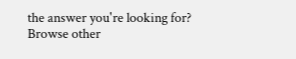the answer you're looking for? Browse other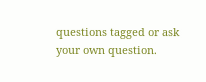questions tagged or ask your own question.